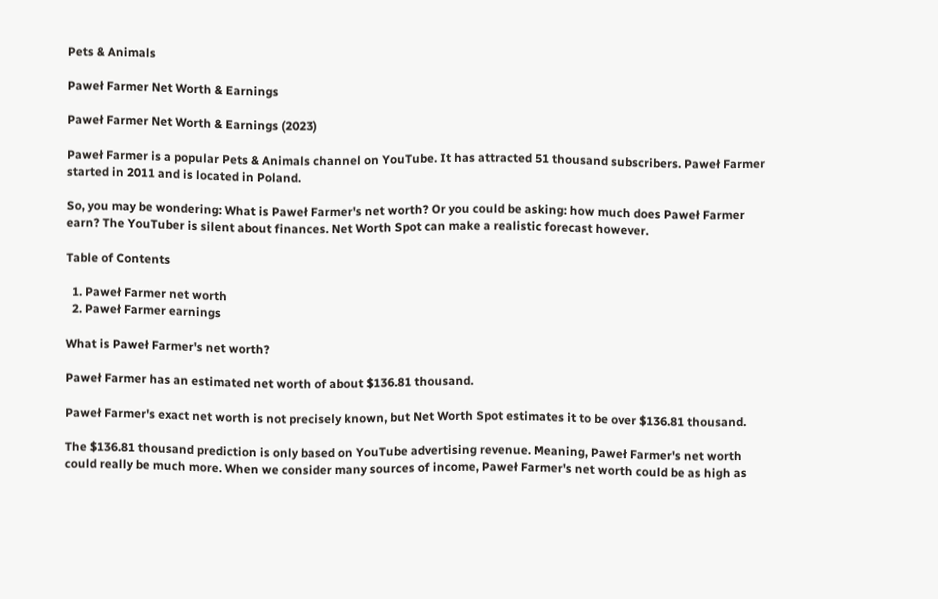Pets & Animals

Paweł Farmer Net Worth & Earnings

Paweł Farmer Net Worth & Earnings (2023)

Paweł Farmer is a popular Pets & Animals channel on YouTube. It has attracted 51 thousand subscribers. Paweł Farmer started in 2011 and is located in Poland.

So, you may be wondering: What is Paweł Farmer's net worth? Or you could be asking: how much does Paweł Farmer earn? The YouTuber is silent about finances. Net Worth Spot can make a realistic forecast however.

Table of Contents

  1. Paweł Farmer net worth
  2. Paweł Farmer earnings

What is Paweł Farmer's net worth?

Paweł Farmer has an estimated net worth of about $136.81 thousand.

Paweł Farmer's exact net worth is not precisely known, but Net Worth Spot estimates it to be over $136.81 thousand.

The $136.81 thousand prediction is only based on YouTube advertising revenue. Meaning, Paweł Farmer's net worth could really be much more. When we consider many sources of income, Paweł Farmer's net worth could be as high as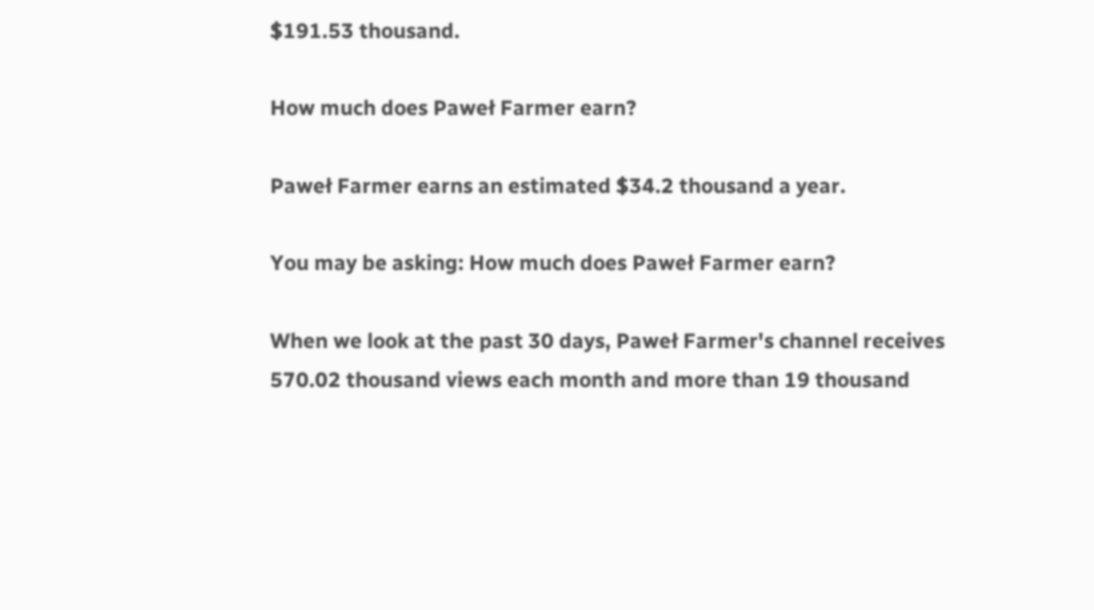$191.53 thousand.

How much does Paweł Farmer earn?

Paweł Farmer earns an estimated $34.2 thousand a year.

You may be asking: How much does Paweł Farmer earn?

When we look at the past 30 days, Paweł Farmer's channel receives 570.02 thousand views each month and more than 19 thousand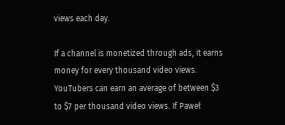views each day.

If a channel is monetized through ads, it earns money for every thousand video views. YouTubers can earn an average of between $3 to $7 per thousand video views. If Paweł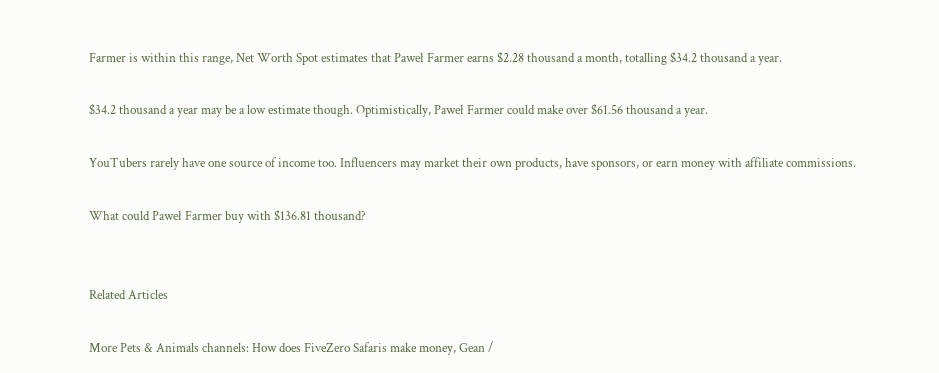Farmer is within this range, Net Worth Spot estimates that Paweł Farmer earns $2.28 thousand a month, totalling $34.2 thousand a year.

$34.2 thousand a year may be a low estimate though. Optimistically, Paweł Farmer could make over $61.56 thousand a year.

YouTubers rarely have one source of income too. Influencers may market their own products, have sponsors, or earn money with affiliate commissions.

What could Paweł Farmer buy with $136.81 thousand?


Related Articles

More Pets & Animals channels: How does FiveZero Safaris make money, Gean /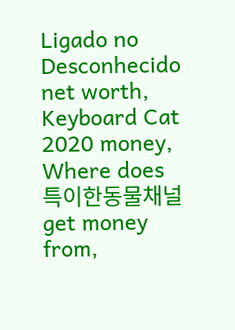Ligado no Desconhecido net worth, Keyboard Cat 2020 money, Where does 특이한동물채널 get money from,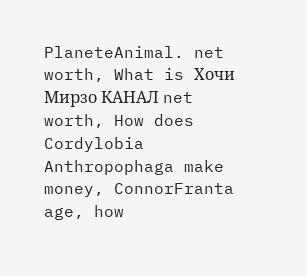PlaneteAnimal. net worth, What is Хочи Мирзо КАНАЛ net worth, How does Cordylobia Anthropophaga make money, ConnorFranta age, how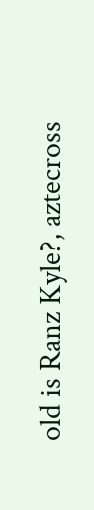old is Ranz Kyle?, aztecross